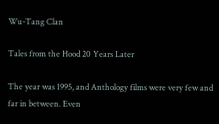Wu-Tang Clan

Tales from the Hood 20 Years Later

The year was 1995, and Anthology films were very few and far in between. Even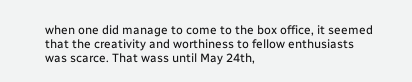when one did manage to come to the box office, it seemed that the creativity and worthiness to fellow enthusiasts was scarce. That wass until May 24th,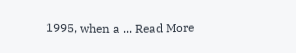1995, when a ... Read More